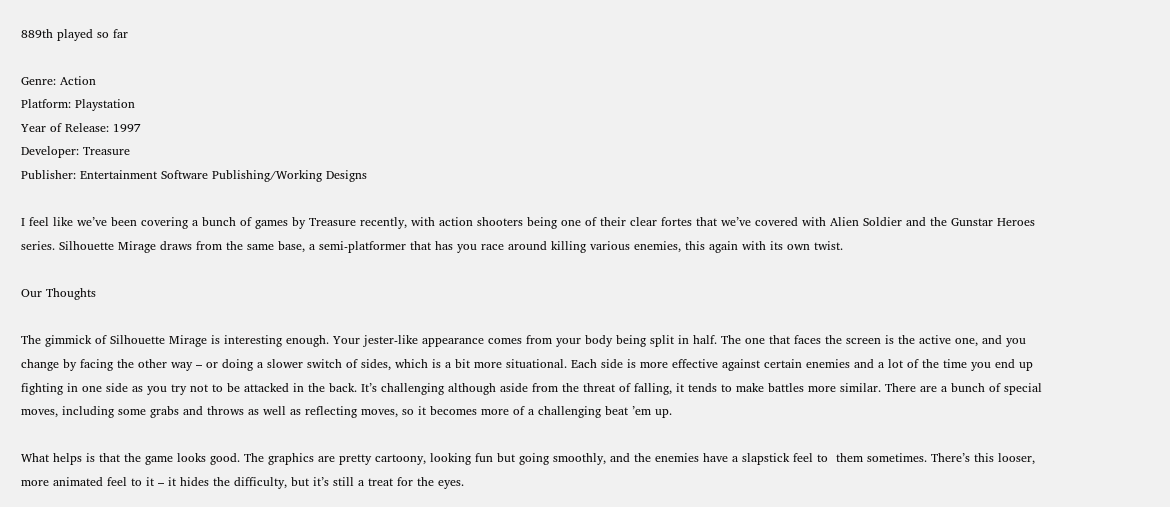889th played so far

Genre: Action
Platform: Playstation
Year of Release: 1997
Developer: Treasure
Publisher: Entertainment Software Publishing/Working Designs

I feel like we’ve been covering a bunch of games by Treasure recently, with action shooters being one of their clear fortes that we’ve covered with Alien Soldier and the Gunstar Heroes series. Silhouette Mirage draws from the same base, a semi-platformer that has you race around killing various enemies, this again with its own twist.

Our Thoughts

The gimmick of Silhouette Mirage is interesting enough. Your jester-like appearance comes from your body being split in half. The one that faces the screen is the active one, and you change by facing the other way – or doing a slower switch of sides, which is a bit more situational. Each side is more effective against certain enemies and a lot of the time you end up fighting in one side as you try not to be attacked in the back. It’s challenging although aside from the threat of falling, it tends to make battles more similar. There are a bunch of special moves, including some grabs and throws as well as reflecting moves, so it becomes more of a challenging beat ’em up.

What helps is that the game looks good. The graphics are pretty cartoony, looking fun but going smoothly, and the enemies have a slapstick feel to  them sometimes. There’s this looser, more animated feel to it – it hides the difficulty, but it’s still a treat for the eyes.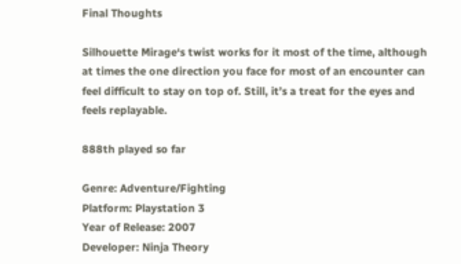Final Thoughts

Silhouette Mirage‘s twist works for it most of the time, although at times the one direction you face for most of an encounter can feel difficult to stay on top of. Still, it’s a treat for the eyes and feels replayable.

888th played so far

Genre: Adventure/Fighting
Platform: Playstation 3
Year of Release: 2007
Developer: Ninja Theory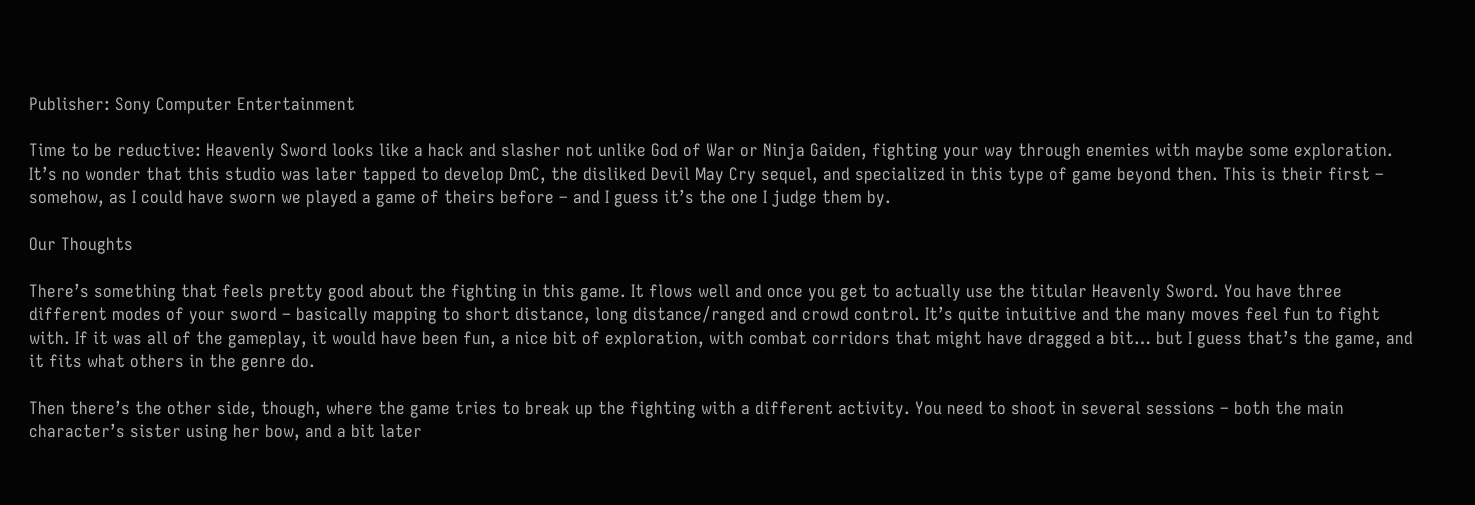Publisher: Sony Computer Entertainment

Time to be reductive: Heavenly Sword looks like a hack and slasher not unlike God of War or Ninja Gaiden, fighting your way through enemies with maybe some exploration. It’s no wonder that this studio was later tapped to develop DmC, the disliked Devil May Cry sequel, and specialized in this type of game beyond then. This is their first – somehow, as I could have sworn we played a game of theirs before – and I guess it’s the one I judge them by.

Our Thoughts

There’s something that feels pretty good about the fighting in this game. It flows well and once you get to actually use the titular Heavenly Sword. You have three different modes of your sword – basically mapping to short distance, long distance/ranged and crowd control. It’s quite intuitive and the many moves feel fun to fight with. If it was all of the gameplay, it would have been fun, a nice bit of exploration, with combat corridors that might have dragged a bit… but I guess that’s the game, and it fits what others in the genre do.

Then there’s the other side, though, where the game tries to break up the fighting with a different activity. You need to shoot in several sessions – both the main character’s sister using her bow, and a bit later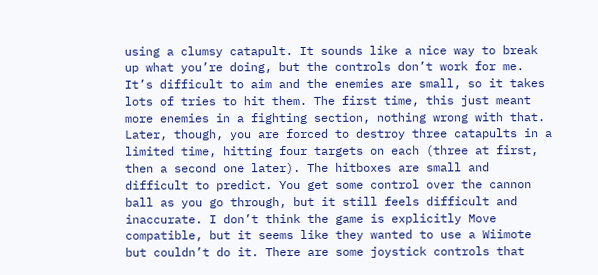using a clumsy catapult. It sounds like a nice way to break up what you’re doing, but the controls don’t work for me.  It’s difficult to aim and the enemies are small, so it takes lots of tries to hit them. The first time, this just meant more enemies in a fighting section, nothing wrong with that. Later, though, you are forced to destroy three catapults in a limited time, hitting four targets on each (three at first, then a second one later). The hitboxes are small and difficult to predict. You get some control over the cannon ball as you go through, but it still feels difficult and inaccurate. I don’t think the game is explicitly Move compatible, but it seems like they wanted to use a Wiimote but couldn’t do it. There are some joystick controls that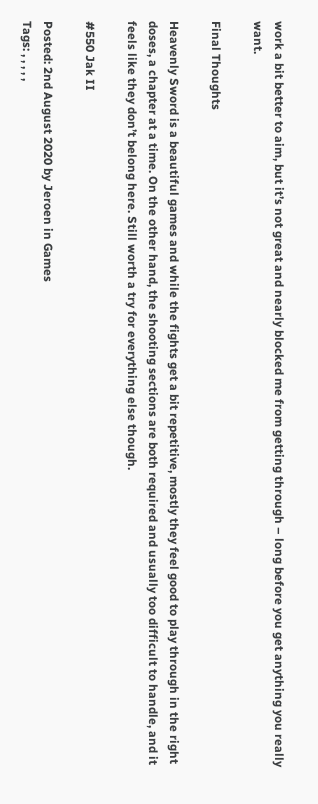work a bit better to aim, but it’s not great and nearly blocked me from getting through – long before you get anything you really want.

Final Thoughts

Heavenly Sword is a beautiful games and while the fights get a bit repetitive, mostly they feel good to play through in the right doses, a chapter at a time. On the other hand, the shooting sections are both required and usually too difficult to handle, and it feels like they don’t belong here. Still worth a try for everything else though.

#550 Jak II

Posted: 2nd August 2020 by Jeroen in Games
Tags: , , , , ,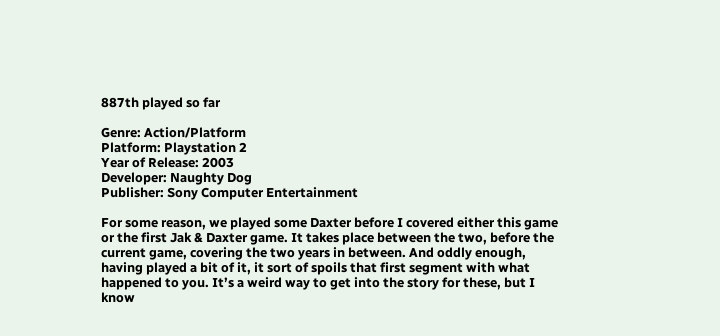887th played so far

Genre: Action/Platform
Platform: Playstation 2
Year of Release: 2003
Developer: Naughty Dog
Publisher: Sony Computer Entertainment

For some reason, we played some Daxter before I covered either this game or the first Jak & Daxter game. It takes place between the two, before the current game, covering the two years in between. And oddly enough, having played a bit of it, it sort of spoils that first segment with what happened to you. It’s a weird way to get into the story for these, but I know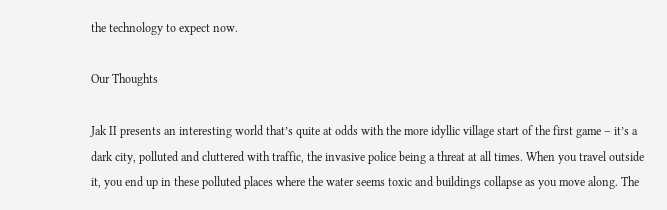the technology to expect now.

Our Thoughts

Jak II presents an interesting world that’s quite at odds with the more idyllic village start of the first game – it’s a dark city, polluted and cluttered with traffic, the invasive police being a threat at all times. When you travel outside it, you end up in these polluted places where the water seems toxic and buildings collapse as you move along. The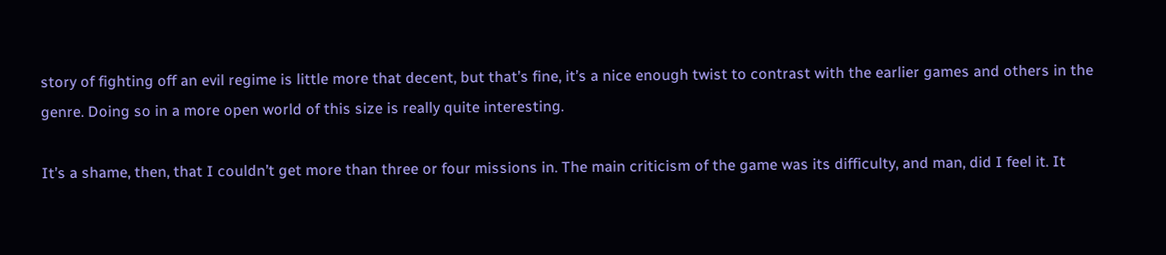story of fighting off an evil regime is little more that decent, but that’s fine, it’s a nice enough twist to contrast with the earlier games and others in the genre. Doing so in a more open world of this size is really quite interesting.

It’s a shame, then, that I couldn’t get more than three or four missions in. The main criticism of the game was its difficulty, and man, did I feel it. It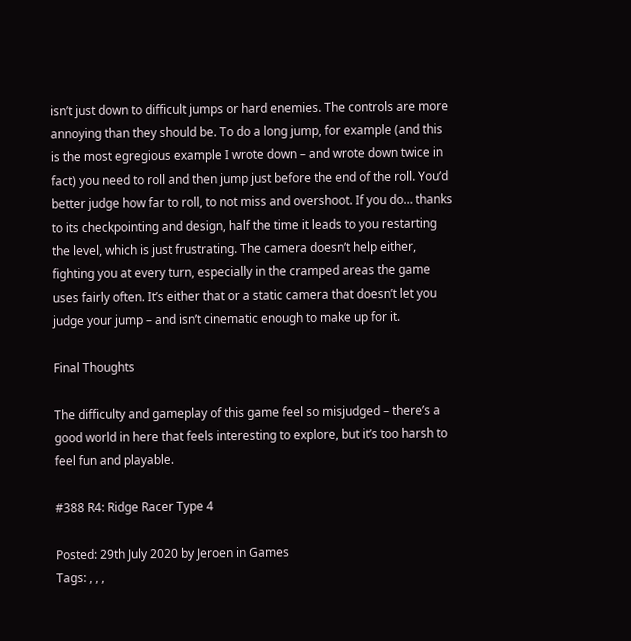isn’t just down to difficult jumps or hard enemies. The controls are more annoying than they should be. To do a long jump, for example (and this is the most egregious example I wrote down – and wrote down twice in fact) you need to roll and then jump just before the end of the roll. You’d better judge how far to roll, to not miss and overshoot. If you do… thanks to its checkpointing and design, half the time it leads to you restarting the level, which is just frustrating. The camera doesn’t help either, fighting you at every turn, especially in the cramped areas the game uses fairly often. It’s either that or a static camera that doesn’t let you judge your jump – and isn’t cinematic enough to make up for it.

Final Thoughts

The difficulty and gameplay of this game feel so misjudged – there’s a good world in here that feels interesting to explore, but it’s too harsh to feel fun and playable.

#388 R4: Ridge Racer Type 4

Posted: 29th July 2020 by Jeroen in Games
Tags: , , ,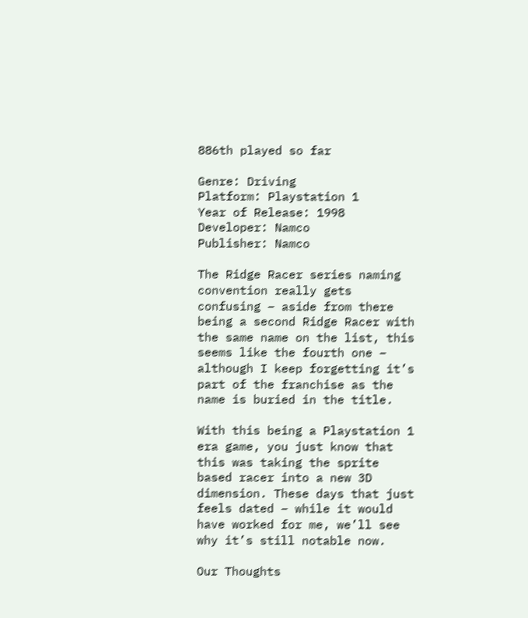886th played so far

Genre: Driving
Platform: Playstation 1
Year of Release: 1998
Developer: Namco
Publisher: Namco

The Ridge Racer series naming convention really gets confusing – aside from there being a second Ridge Racer with the same name on the list, this seems like the fourth one – although I keep forgetting it’s part of the franchise as the name is buried in the title.

With this being a Playstation 1 era game, you just know that this was taking the sprite based racer into a new 3D dimension. These days that just feels dated – while it would have worked for me, we’ll see why it’s still notable now.

Our Thoughts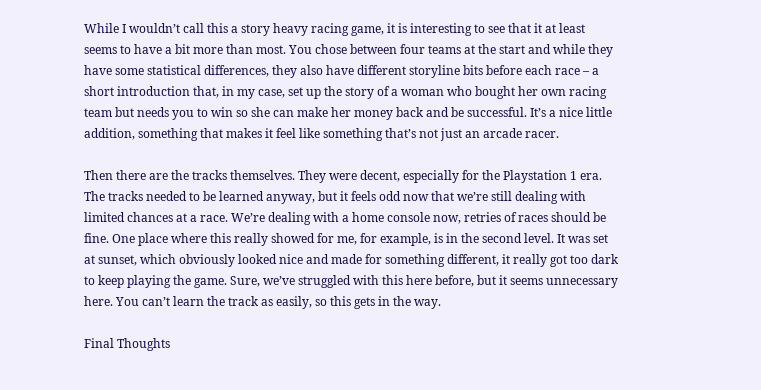While I wouldn’t call this a story heavy racing game, it is interesting to see that it at least seems to have a bit more than most. You chose between four teams at the start and while they have some statistical differences, they also have different storyline bits before each race – a short introduction that, in my case, set up the story of a woman who bought her own racing team but needs you to win so she can make her money back and be successful. It’s a nice little addition, something that makes it feel like something that’s not just an arcade racer.

Then there are the tracks themselves. They were decent, especially for the Playstation 1 era. The tracks needed to be learned anyway, but it feels odd now that we’re still dealing with limited chances at a race. We’re dealing with a home console now, retries of races should be fine. One place where this really showed for me, for example, is in the second level. It was set at sunset, which obviously looked nice and made for something different, it really got too dark to keep playing the game. Sure, we’ve struggled with this here before, but it seems unnecessary here. You can’t learn the track as easily, so this gets in the way.

Final Thoughts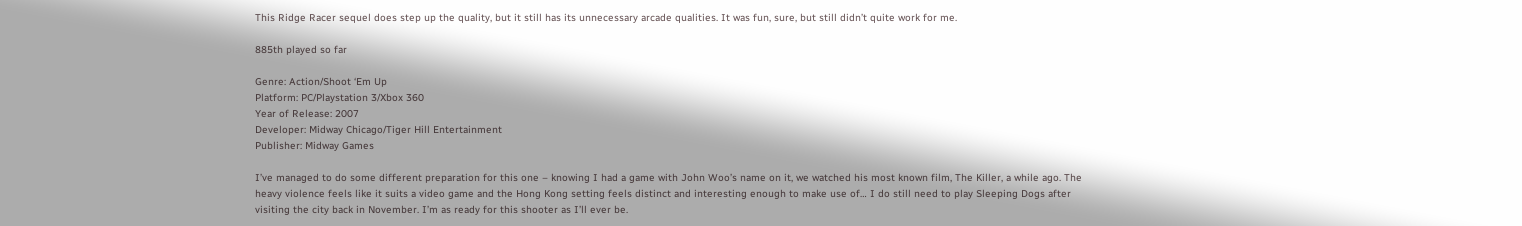This Ridge Racer sequel does step up the quality, but it still has its unnecessary arcade qualities. It was fun, sure, but still didn’t quite work for me.

885th played so far

Genre: Action/Shoot ‘Em Up
Platform: PC/Playstation 3/Xbox 360
Year of Release: 2007
Developer: Midway Chicago/Tiger Hill Entertainment
Publisher: Midway Games

I’ve managed to do some different preparation for this one – knowing I had a game with John Woo’s name on it, we watched his most known film, The Killer, a while ago. The heavy violence feels like it suits a video game and the Hong Kong setting feels distinct and interesting enough to make use of… I do still need to play Sleeping Dogs after visiting the city back in November. I’m as ready for this shooter as I’ll ever be.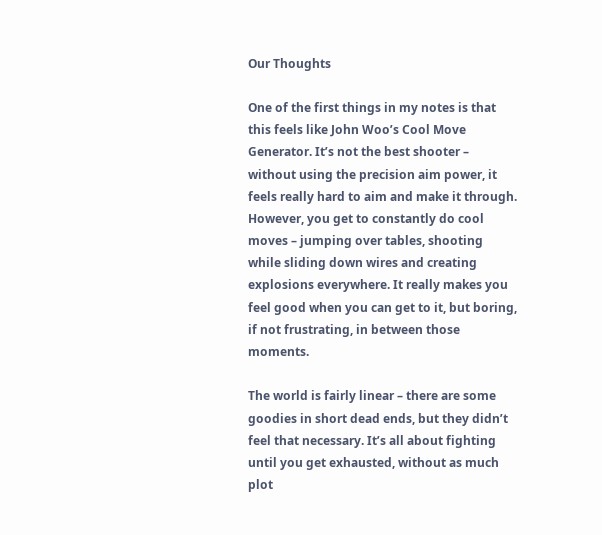Our Thoughts

One of the first things in my notes is that this feels like John Woo’s Cool Move Generator. It’s not the best shooter – without using the precision aim power, it feels really hard to aim and make it through. However, you get to constantly do cool moves – jumping over tables, shooting while sliding down wires and creating explosions everywhere. It really makes you feel good when you can get to it, but boring, if not frustrating, in between those moments.

The world is fairly linear – there are some goodies in short dead ends, but they didn’t feel that necessary. It’s all about fighting until you get exhausted, without as much plot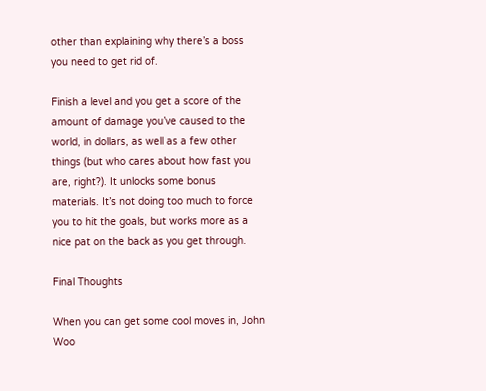other than explaining why there’s a boss you need to get rid of.

Finish a level and you get a score of the amount of damage you’ve caused to the world, in dollars, as well as a few other things (but who cares about how fast you are, right?). It unlocks some bonus materials. It’s not doing too much to force you to hit the goals, but works more as a nice pat on the back as you get through.

Final Thoughts

When you can get some cool moves in, John Woo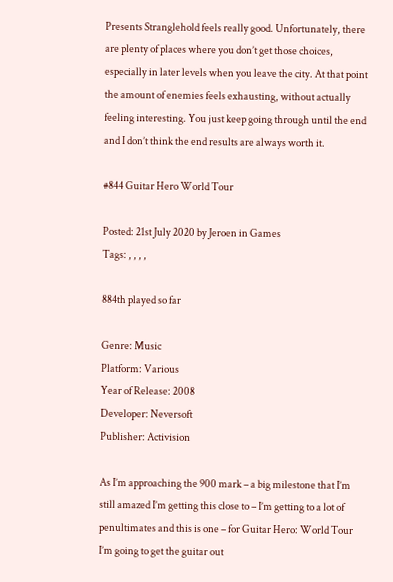Presents Stranglehold feels really good. Unfortunately, there are plenty of places where you don’t get those choices, especially in later levels when you leave the city. At that point the amount of enemies feels exhausting, without actually feeling interesting. You just keep going through until the end and I don’t think the end results are always worth it.

#844 Guitar Hero World Tour

Posted: 21st July 2020 by Jeroen in Games
Tags: , , , ,

884th played so far

Genre: Music
Platform: Various
Year of Release: 2008
Developer: Neversoft
Publisher: Activision

As I’m approaching the 900 mark – a big milestone that I’m still amazed I’m getting this close to – I’m getting to a lot of penultimates and this is one – for Guitar Hero: World Tour I’m going to get the guitar out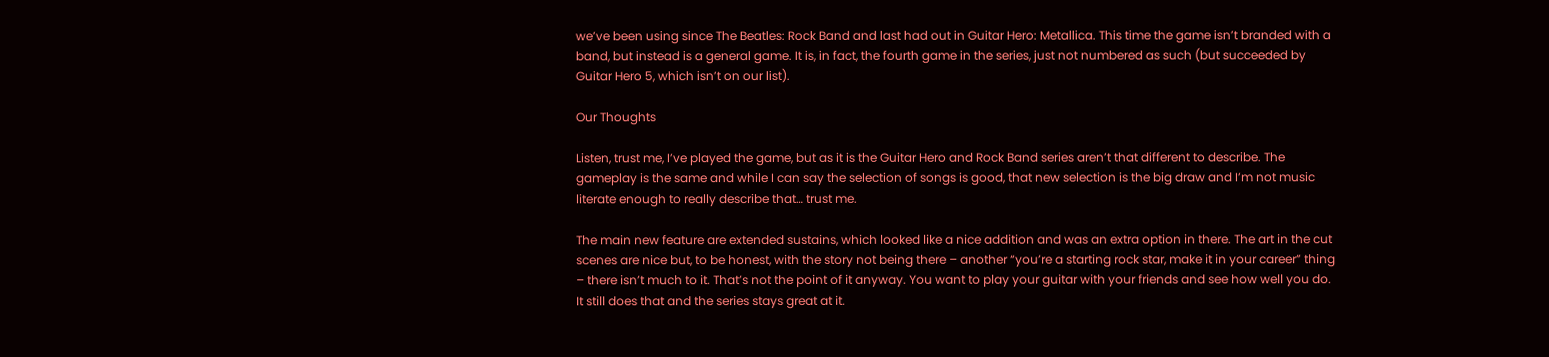we’ve been using since The Beatles: Rock Band and last had out in Guitar Hero: Metallica. This time the game isn’t branded with a band, but instead is a general game. It is, in fact, the fourth game in the series, just not numbered as such (but succeeded by Guitar Hero 5, which isn’t on our list).

Our Thoughts

Listen, trust me, I’ve played the game, but as it is the Guitar Hero and Rock Band series aren’t that different to describe. The gameplay is the same and while I can say the selection of songs is good, that new selection is the big draw and I’m not music literate enough to really describe that… trust me.

The main new feature are extended sustains, which looked like a nice addition and was an extra option in there. The art in the cut scenes are nice but, to be honest, with the story not being there – another “you’re a starting rock star, make it in your career” thing – there isn’t much to it. That’s not the point of it anyway. You want to play your guitar with your friends and see how well you do. It still does that and the series stays great at it.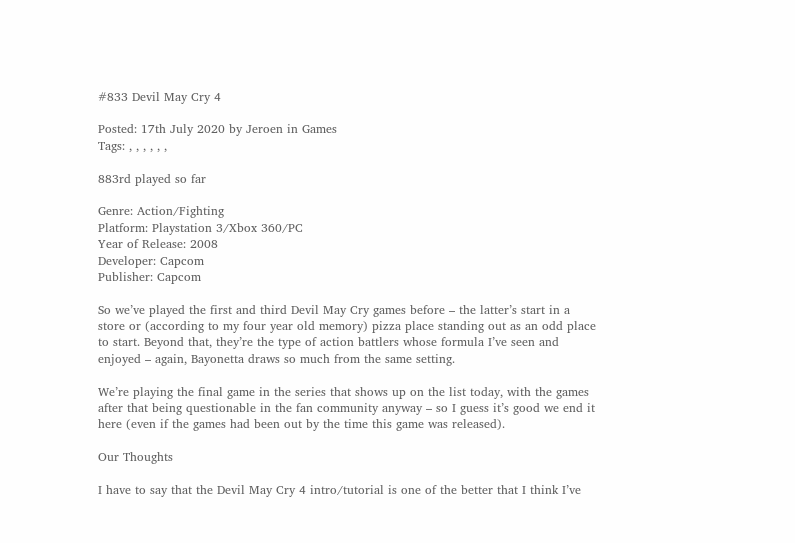#833 Devil May Cry 4

Posted: 17th July 2020 by Jeroen in Games
Tags: , , , , , ,

883rd played so far

Genre: Action/Fighting
Platform: Playstation 3/Xbox 360/PC
Year of Release: 2008
Developer: Capcom
Publisher: Capcom

So we’ve played the first and third Devil May Cry games before – the latter’s start in a store or (according to my four year old memory) pizza place standing out as an odd place to start. Beyond that, they’re the type of action battlers whose formula I’ve seen and enjoyed – again, Bayonetta draws so much from the same setting.

We’re playing the final game in the series that shows up on the list today, with the games after that being questionable in the fan community anyway – so I guess it’s good we end it here (even if the games had been out by the time this game was released).

Our Thoughts

I have to say that the Devil May Cry 4 intro/tutorial is one of the better that I think I’ve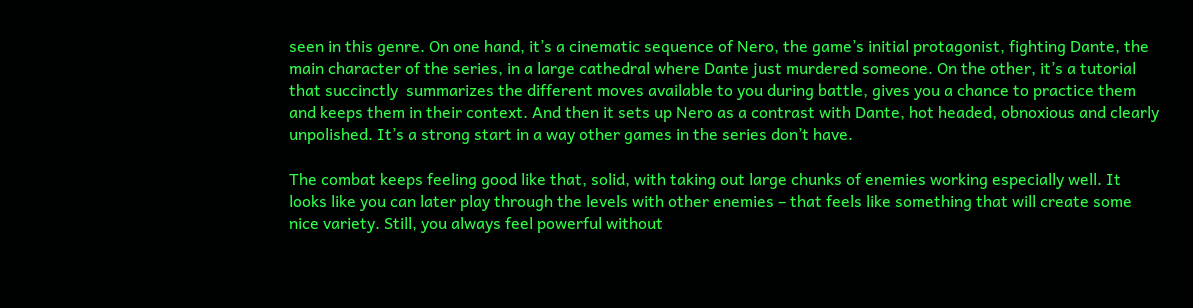seen in this genre. On one hand, it’s a cinematic sequence of Nero, the game’s initial protagonist, fighting Dante, the main character of the series, in a large cathedral where Dante just murdered someone. On the other, it’s a tutorial that succinctly  summarizes the different moves available to you during battle, gives you a chance to practice them and keeps them in their context. And then it sets up Nero as a contrast with Dante, hot headed, obnoxious and clearly unpolished. It’s a strong start in a way other games in the series don’t have.

The combat keeps feeling good like that, solid, with taking out large chunks of enemies working especially well. It looks like you can later play through the levels with other enemies – that feels like something that will create some nice variety. Still, you always feel powerful without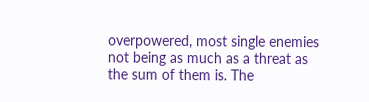overpowered, most single enemies not being as much as a threat as the sum of them is. The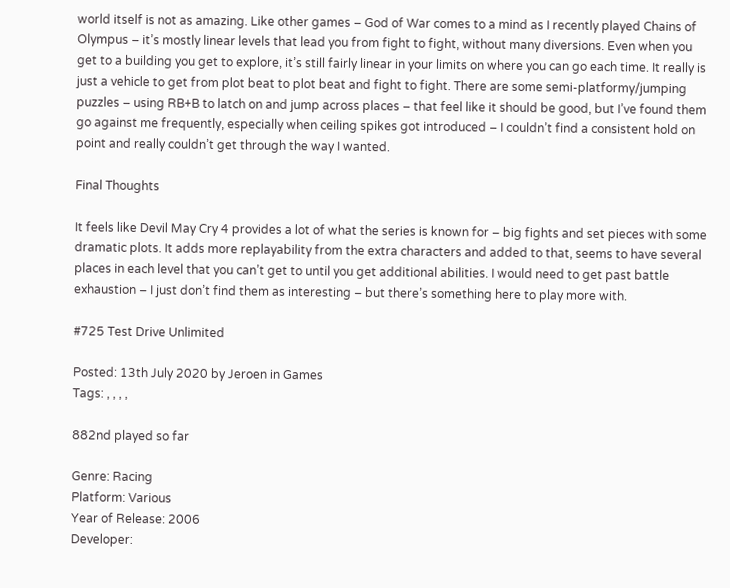world itself is not as amazing. Like other games – God of War comes to a mind as I recently played Chains of Olympus – it’s mostly linear levels that lead you from fight to fight, without many diversions. Even when you get to a building you get to explore, it’s still fairly linear in your limits on where you can go each time. It really is just a vehicle to get from plot beat to plot beat and fight to fight. There are some semi-platformy/jumping puzzles – using RB+B to latch on and jump across places – that feel like it should be good, but I’ve found them go against me frequently, especially when ceiling spikes got introduced – I couldn’t find a consistent hold on point and really couldn’t get through the way I wanted.

Final Thoughts

It feels like Devil May Cry 4 provides a lot of what the series is known for – big fights and set pieces with some dramatic plots. It adds more replayability from the extra characters and added to that, seems to have several places in each level that you can’t get to until you get additional abilities. I would need to get past battle exhaustion – I just don’t find them as interesting – but there’s something here to play more with.

#725 Test Drive Unlimited

Posted: 13th July 2020 by Jeroen in Games
Tags: , , , ,

882nd played so far

Genre: Racing
Platform: Various
Year of Release: 2006
Developer: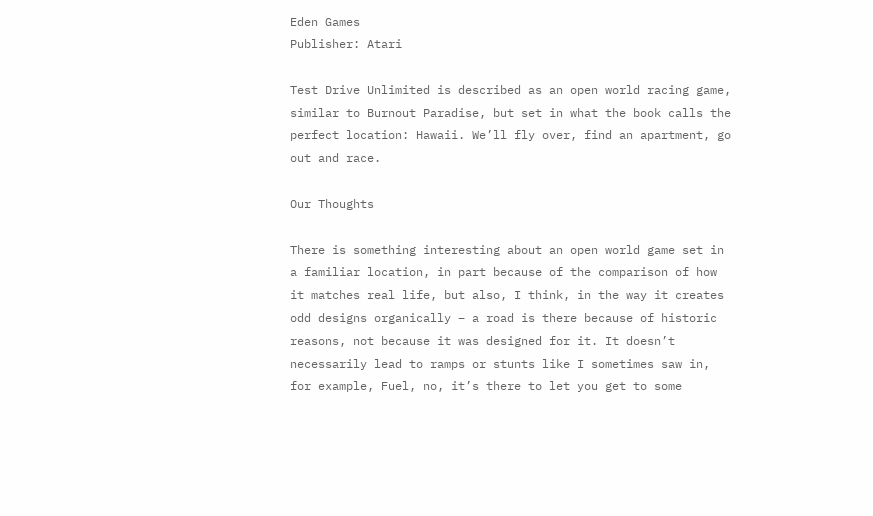Eden Games
Publisher: Atari

Test Drive Unlimited is described as an open world racing game, similar to Burnout Paradise, but set in what the book calls the perfect location: Hawaii. We’ll fly over, find an apartment, go out and race.

Our Thoughts

There is something interesting about an open world game set in a familiar location, in part because of the comparison of how it matches real life, but also, I think, in the way it creates odd designs organically – a road is there because of historic reasons, not because it was designed for it. It doesn’t necessarily lead to ramps or stunts like I sometimes saw in, for example, Fuel, no, it’s there to let you get to some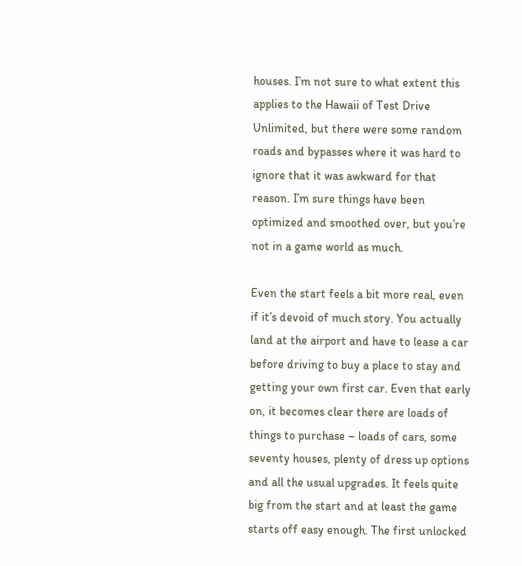houses. I’m not sure to what extent this applies to the Hawaii of Test Drive Unlimited, but there were some random roads and bypasses where it was hard to ignore that it was awkward for that reason. I’m sure things have been optimized and smoothed over, but you’re not in a game world as much.

Even the start feels a bit more real, even if it’s devoid of much story. You actually land at the airport and have to lease a car before driving to buy a place to stay and getting your own first car. Even that early on, it becomes clear there are loads of things to purchase – loads of cars, some seventy houses, plenty of dress up options and all the usual upgrades. It feels quite big from the start and at least the game starts off easy enough. The first unlocked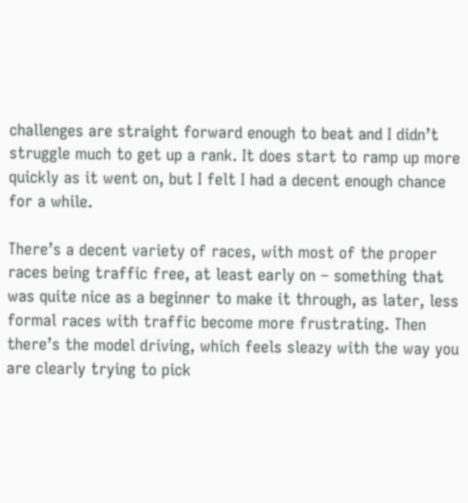challenges are straight forward enough to beat and I didn’t struggle much to get up a rank. It does start to ramp up more quickly as it went on, but I felt I had a decent enough chance for a while.

There’s a decent variety of races, with most of the proper races being traffic free, at least early on – something that was quite nice as a beginner to make it through, as later, less formal races with traffic become more frustrating. Then there’s the model driving, which feels sleazy with the way you are clearly trying to pick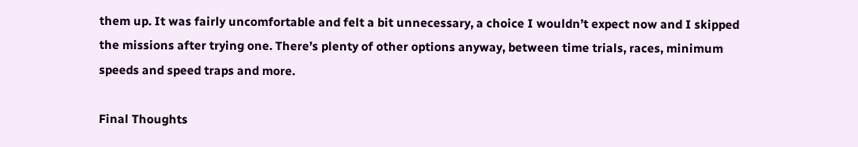them up. It was fairly uncomfortable and felt a bit unnecessary, a choice I wouldn’t expect now and I skipped the missions after trying one. There’s plenty of other options anyway, between time trials, races, minimum speeds and speed traps and more.

Final Thoughts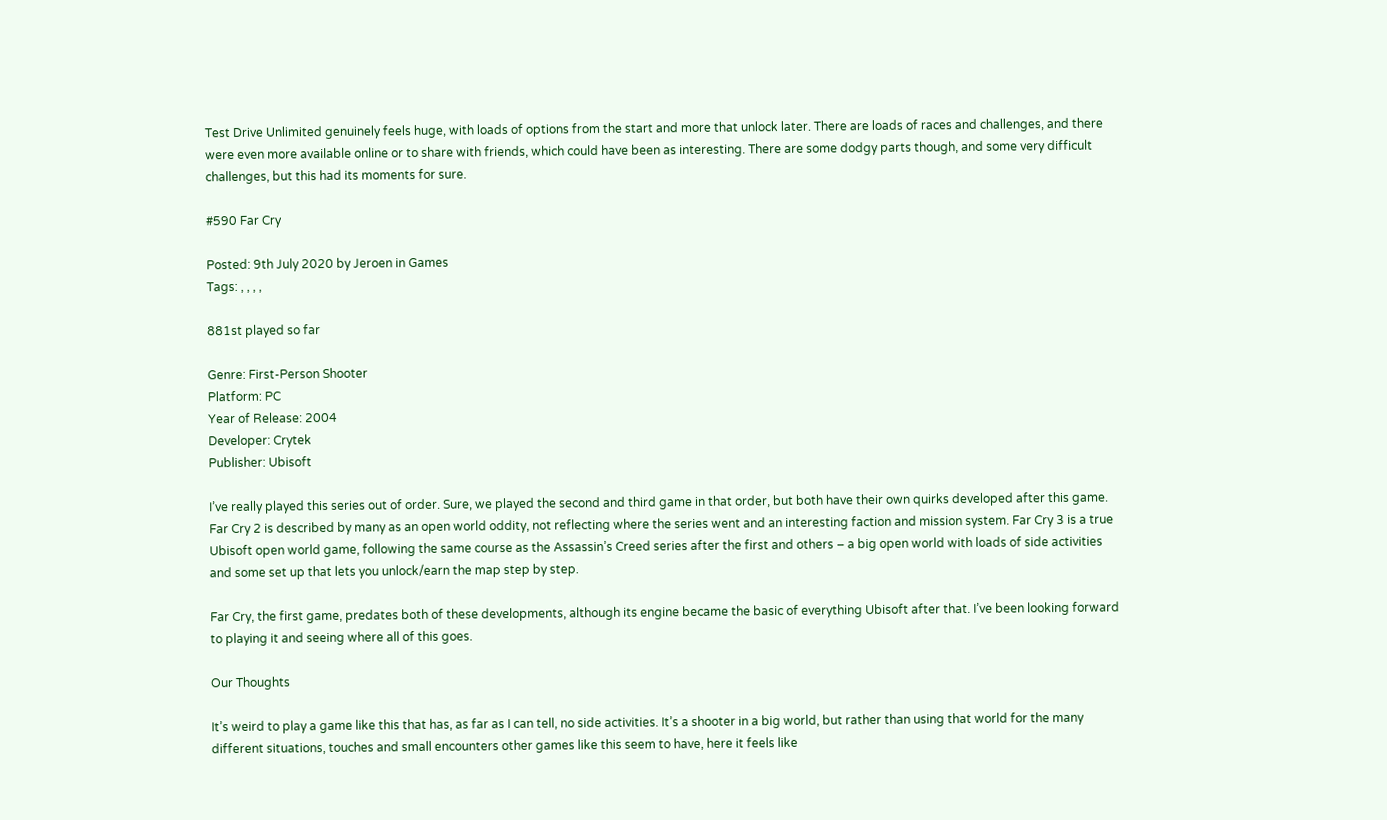Test Drive Unlimited genuinely feels huge, with loads of options from the start and more that unlock later. There are loads of races and challenges, and there were even more available online or to share with friends, which could have been as interesting. There are some dodgy parts though, and some very difficult challenges, but this had its moments for sure.

#590 Far Cry

Posted: 9th July 2020 by Jeroen in Games
Tags: , , , ,

881st played so far

Genre: First-Person Shooter
Platform: PC
Year of Release: 2004
Developer: Crytek
Publisher: Ubisoft

I’ve really played this series out of order. Sure, we played the second and third game in that order, but both have their own quirks developed after this game. Far Cry 2 is described by many as an open world oddity, not reflecting where the series went and an interesting faction and mission system. Far Cry 3 is a true Ubisoft open world game, following the same course as the Assassin’s Creed series after the first and others – a big open world with loads of side activities and some set up that lets you unlock/earn the map step by step.

Far Cry, the first game, predates both of these developments, although its engine became the basic of everything Ubisoft after that. I’ve been looking forward to playing it and seeing where all of this goes.

Our Thoughts

It’s weird to play a game like this that has, as far as I can tell, no side activities. It’s a shooter in a big world, but rather than using that world for the many different situations, touches and small encounters other games like this seem to have, here it feels like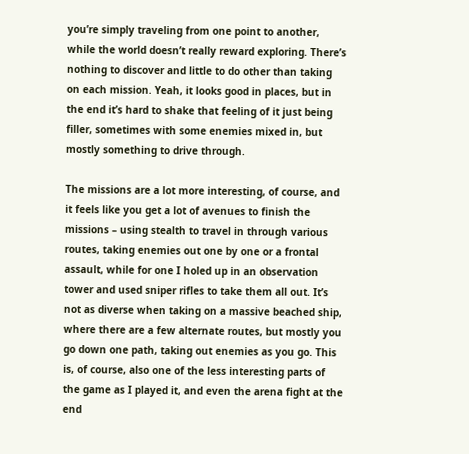you’re simply traveling from one point to another, while the world doesn’t really reward exploring. There’s nothing to discover and little to do other than taking on each mission. Yeah, it looks good in places, but in the end it’s hard to shake that feeling of it just being filler, sometimes with some enemies mixed in, but mostly something to drive through.

The missions are a lot more interesting, of course, and it feels like you get a lot of avenues to finish the missions – using stealth to travel in through various routes, taking enemies out one by one or a frontal assault, while for one I holed up in an observation tower and used sniper rifles to take them all out. It’s not as diverse when taking on a massive beached ship, where there are a few alternate routes, but mostly you go down one path, taking out enemies as you go. This is, of course, also one of the less interesting parts of the game as I played it, and even the arena fight at the end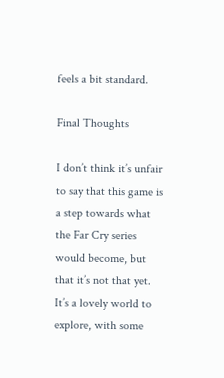feels a bit standard.

Final Thoughts

I don’t think it’s unfair to say that this game is a step towards what the Far Cry series would become, but that it’s not that yet. It’s a lovely world to explore, with some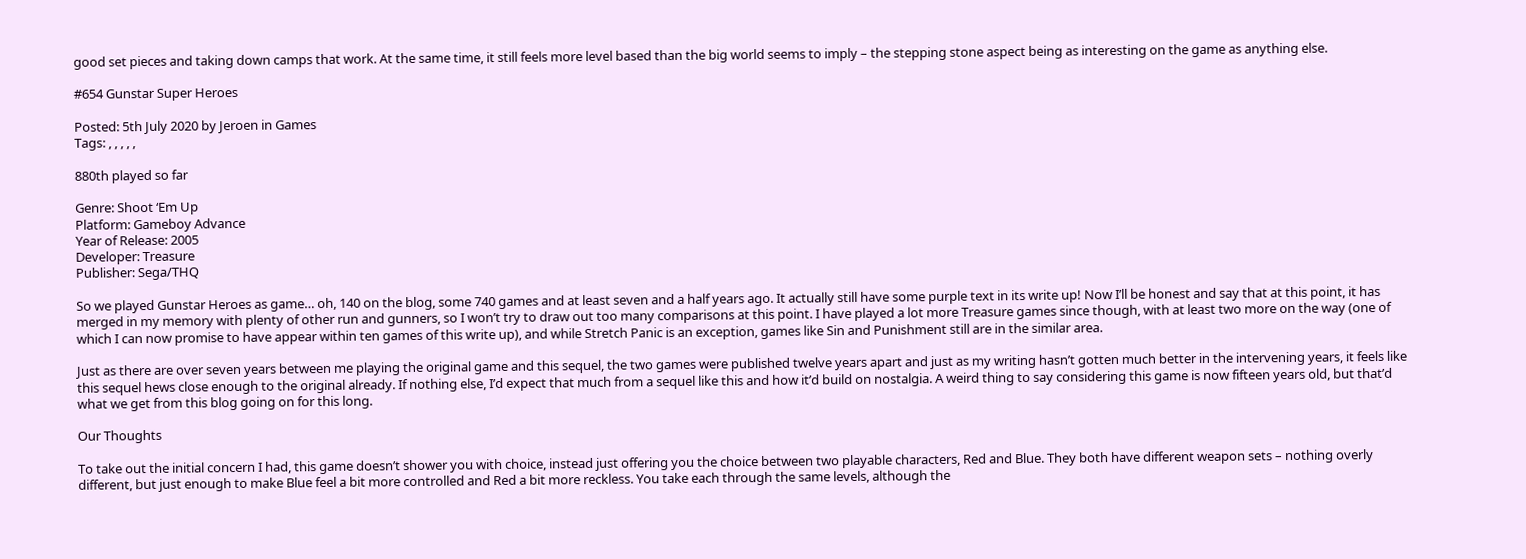good set pieces and taking down camps that work. At the same time, it still feels more level based than the big world seems to imply – the stepping stone aspect being as interesting on the game as anything else.

#654 Gunstar Super Heroes

Posted: 5th July 2020 by Jeroen in Games
Tags: , , , , ,

880th played so far

Genre: Shoot ‘Em Up
Platform: Gameboy Advance
Year of Release: 2005
Developer: Treasure
Publisher: Sega/THQ

So we played Gunstar Heroes as game… oh, 140 on the blog, some 740 games and at least seven and a half years ago. It actually still have some purple text in its write up! Now I’ll be honest and say that at this point, it has merged in my memory with plenty of other run and gunners, so I won’t try to draw out too many comparisons at this point. I have played a lot more Treasure games since though, with at least two more on the way (one of which I can now promise to have appear within ten games of this write up), and while Stretch Panic is an exception, games like Sin and Punishment still are in the similar area.

Just as there are over seven years between me playing the original game and this sequel, the two games were published twelve years apart and just as my writing hasn’t gotten much better in the intervening years, it feels like this sequel hews close enough to the original already. If nothing else, I’d expect that much from a sequel like this and how it’d build on nostalgia. A weird thing to say considering this game is now fifteen years old, but that’d what we get from this blog going on for this long.

Our Thoughts

To take out the initial concern I had, this game doesn’t shower you with choice, instead just offering you the choice between two playable characters, Red and Blue. They both have different weapon sets – nothing overly different, but just enough to make Blue feel a bit more controlled and Red a bit more reckless. You take each through the same levels, although the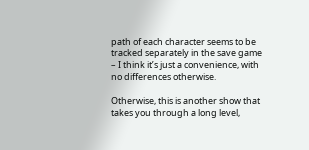path of each character seems to be tracked separately in the save game – I think it’s just a convenience, with no differences otherwise.

Otherwise, this is another show that takes you through a long level,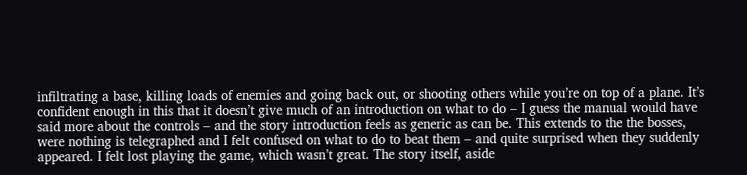infiltrating a base, killing loads of enemies and going back out, or shooting others while you’re on top of a plane. It’s confident enough in this that it doesn’t give much of an introduction on what to do – I guess the manual would have said more about the controls – and the story introduction feels as generic as can be. This extends to the the bosses, were nothing is telegraphed and I felt confused on what to do to beat them – and quite surprised when they suddenly appeared. I felt lost playing the game, which wasn’t great. The story itself, aside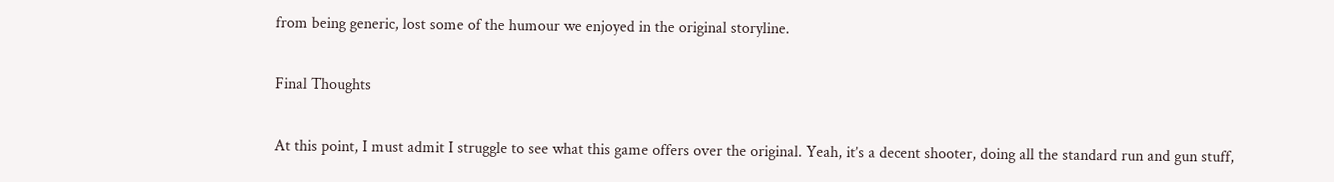from being generic, lost some of the humour we enjoyed in the original storyline.

Final Thoughts

At this point, I must admit I struggle to see what this game offers over the original. Yeah, it’s a decent shooter, doing all the standard run and gun stuff,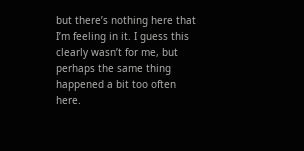but there’s nothing here that I’m feeling in it. I guess this clearly wasn’t for me, but perhaps the same thing happened a bit too often here.